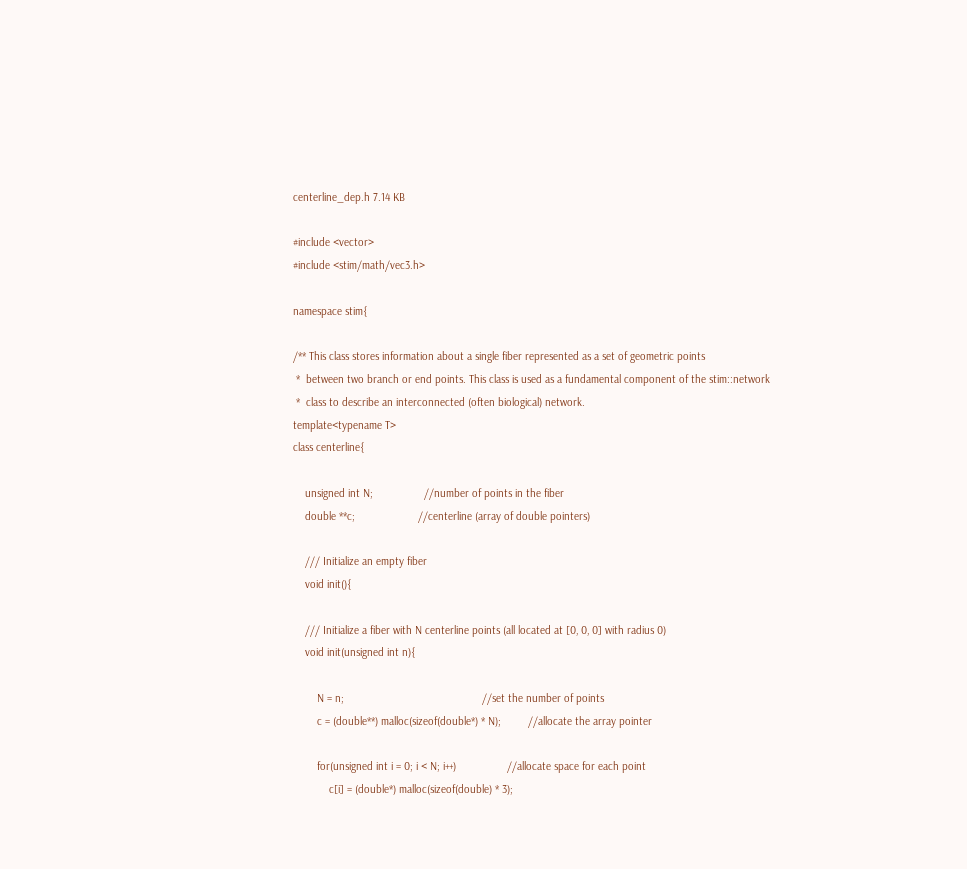centerline_dep.h 7.14 KB

#include <vector>
#include <stim/math/vec3.h>

namespace stim{

/** This class stores information about a single fiber represented as a set of geometric points
 *  between two branch or end points. This class is used as a fundamental component of the stim::network
 *  class to describe an interconnected (often biological) network.
template<typename T>
class centerline{

    unsigned int N;                 //number of points in the fiber
    double **c;                     //centerline (array of double pointers)

    /// Initialize an empty fiber
    void init(){

    /// Initialize a fiber with N centerline points (all located at [0, 0, 0] with radius 0)
    void init(unsigned int n){

        N = n;                                              //set the number of points
        c = (double**) malloc(sizeof(double*) * N);         //allocate the array pointer

        for(unsigned int i = 0; i < N; i++)                 //allocate space for each point
            c[i] = (double*) malloc(sizeof(double) * 3);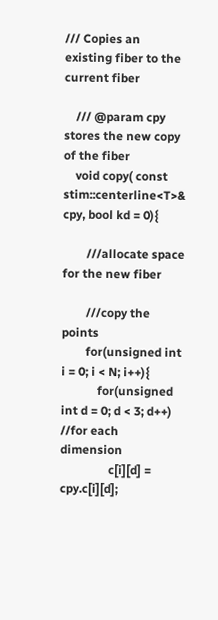/// Copies an existing fiber to the current fiber

    /// @param cpy stores the new copy of the fiber
    void copy( const stim::centerline<T>& cpy, bool kd = 0){

        ///allocate space for the new fiber

        ///copy the points
        for(unsigned int i = 0; i < N; i++){
            for(unsigned int d = 0; d < 3; d++)     //for each dimension
                c[i][d] = cpy.c[i][d];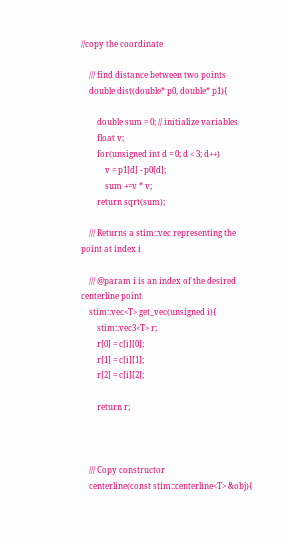//copy the coordinate

    /// find distance between two points
    double dist(double* p0, double* p1){

        double sum = 0; // initialize variables
        float v;
        for(unsigned int d = 0; d < 3; d++)
            v = p1[d] - p0[d];
            sum +=v * v;
        return sqrt(sum);

    /// Returns a stim::vec representing the point at index i

    /// @param i is an index of the desired centerline point
    stim::vec<T> get_vec(unsigned i){
        stim::vec3<T> r;
        r[0] = c[i][0];
        r[1] = c[i][1];
        r[2] = c[i][2];

        return r;



    /// Copy constructor
    centerline(const stim::centerline<T> &obj){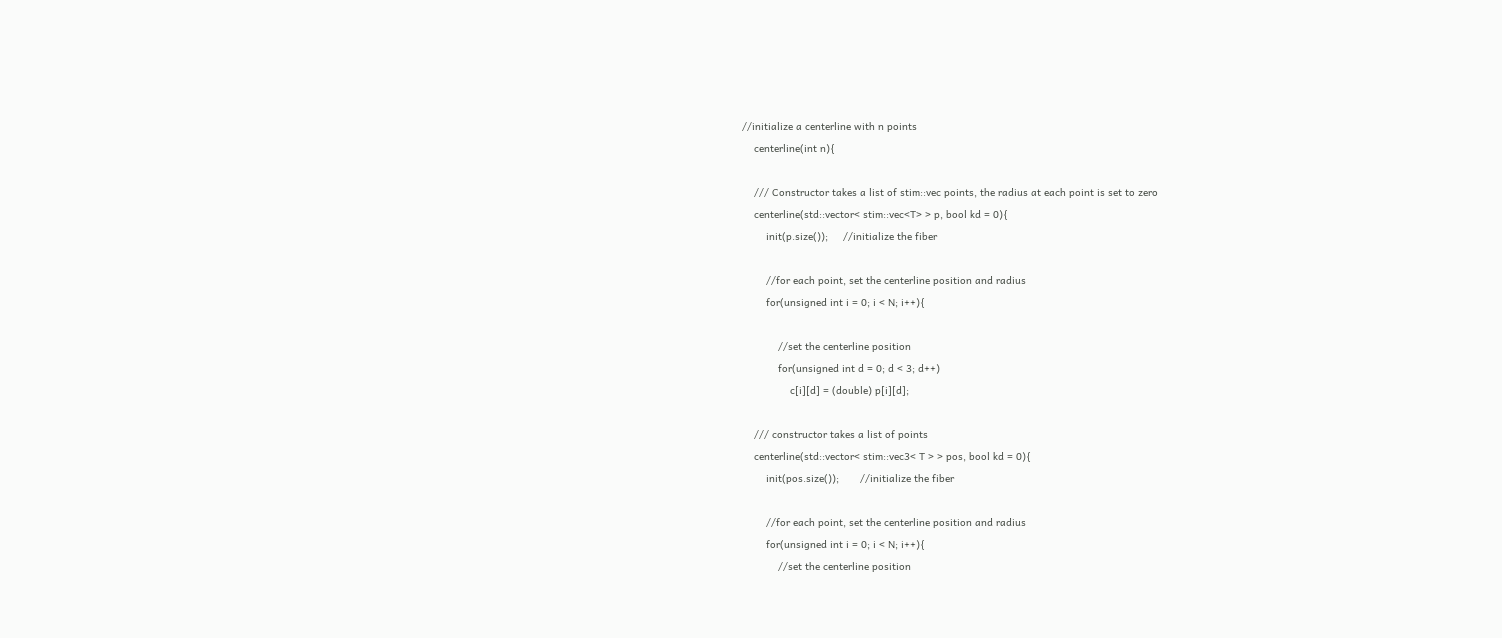//initialize a centerline with n points
    centerline(int n){

    /// Constructor takes a list of stim::vec points, the radius at each point is set to zero
    centerline(std::vector< stim::vec<T> > p, bool kd = 0){
        init(p.size());     //initialize the fiber

        //for each point, set the centerline position and radius
        for(unsigned int i = 0; i < N; i++){

            //set the centerline position
            for(unsigned int d = 0; d < 3; d++)
                c[i][d] = (double) p[i][d];

    /// constructor takes a list of points
    centerline(std::vector< stim::vec3< T > > pos, bool kd = 0){
        init(pos.size());       //initialize the fiber

        //for each point, set the centerline position and radius
        for(unsigned int i = 0; i < N; i++){
            //set the centerline position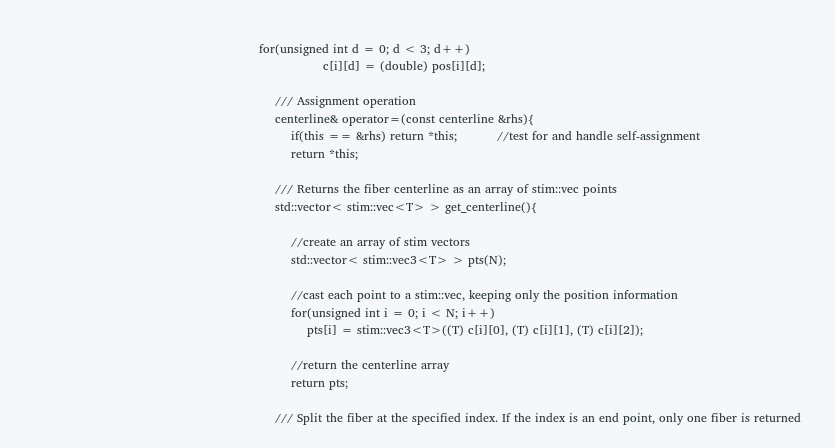for(unsigned int d = 0; d < 3; d++)
                c[i][d] = (double) pos[i][d];

    /// Assignment operation
    centerline& operator=(const centerline &rhs){
        if(this == &rhs) return *this;          //test for and handle self-assignment
        return *this;

    /// Returns the fiber centerline as an array of stim::vec points
    std::vector< stim::vec<T> > get_centerline(){

        //create an array of stim vectors
        std::vector< stim::vec3<T> > pts(N);

        //cast each point to a stim::vec, keeping only the position information
        for(unsigned int i = 0; i < N; i++)
            pts[i] = stim::vec3<T>((T) c[i][0], (T) c[i][1], (T) c[i][2]);

        //return the centerline array
        return pts;

    /// Split the fiber at the specified index. If the index is an end point, only one fiber is returned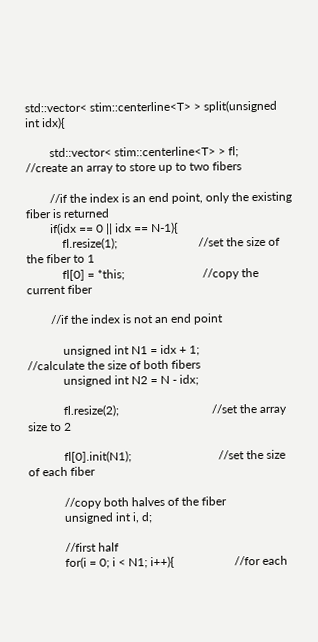std::vector< stim::centerline<T> > split(unsigned int idx){

        std::vector< stim::centerline<T> > fl;      //create an array to store up to two fibers

        //if the index is an end point, only the existing fiber is returned
        if(idx == 0 || idx == N-1){
            fl.resize(1);                           //set the size of the fiber to 1
            fl[0] = *this;                          //copy the current fiber

        //if the index is not an end point

            unsigned int N1 = idx + 1;                  //calculate the size of both fibers
            unsigned int N2 = N - idx;

            fl.resize(2);                               //set the array size to 2

            fl[0].init(N1);                             //set the size of each fiber

            //copy both halves of the fiber
            unsigned int i, d;

            //first half
            for(i = 0; i < N1; i++){                    //for each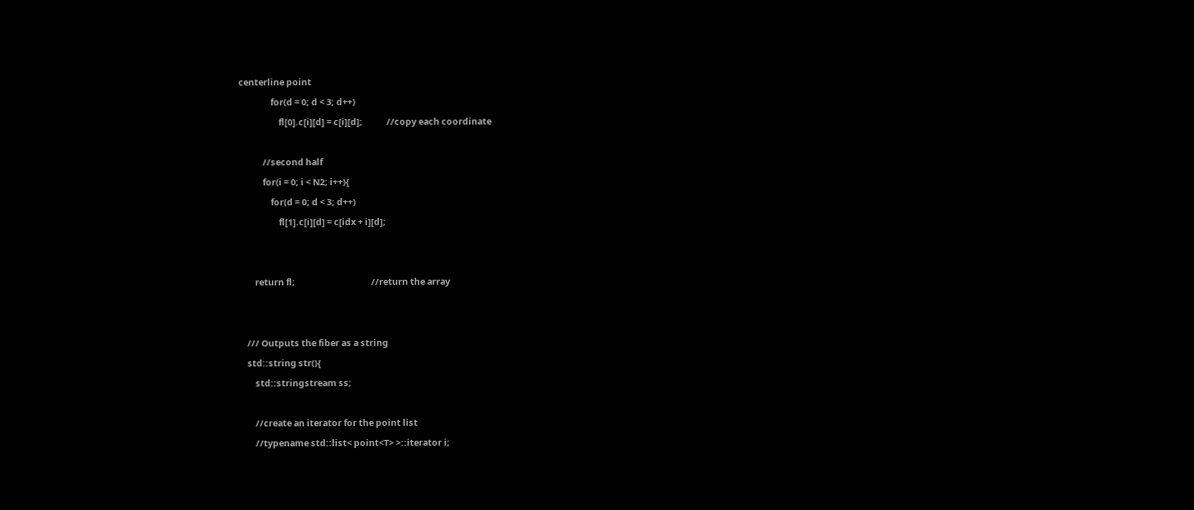centerline point
                for(d = 0; d < 3; d++)
                    fl[0].c[i][d] = c[i][d];            //copy each coordinate

            //second half
            for(i = 0; i < N2; i++){
                for(d = 0; d < 3; d++)
                    fl[1].c[i][d] = c[idx + i][d];


        return fl;                                      //return the array


    /// Outputs the fiber as a string
    std::string str(){
        std::stringstream ss;

        //create an iterator for the point list
        //typename std::list< point<T> >::iterator i;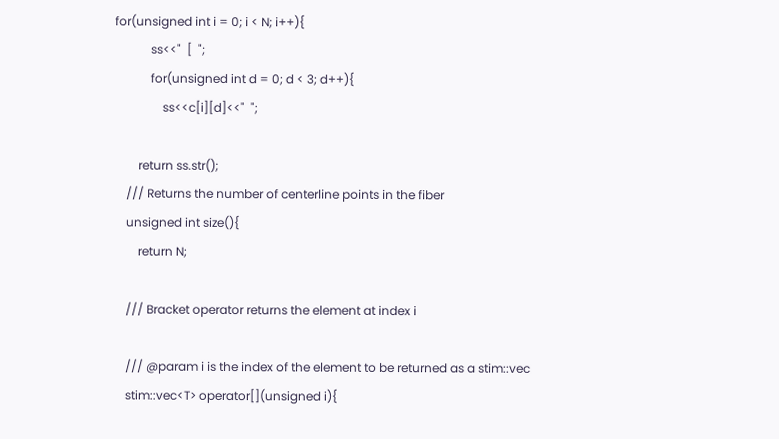for(unsigned int i = 0; i < N; i++){
            ss<<"  [  ";
            for(unsigned int d = 0; d < 3; d++){
                ss<<c[i][d]<<"  ";

        return ss.str();
    /// Returns the number of centerline points in the fiber
    unsigned int size(){
        return N;

    /// Bracket operator returns the element at index i

    /// @param i is the index of the element to be returned as a stim::vec
    stim::vec<T> operator[](unsigned i){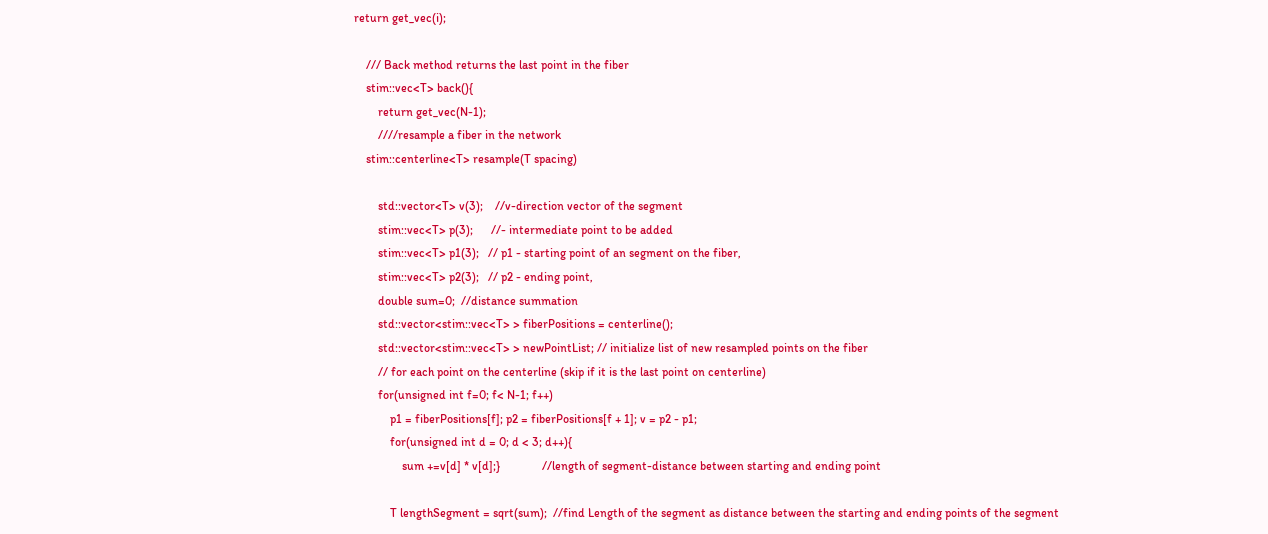return get_vec(i);

    /// Back method returns the last point in the fiber
    stim::vec<T> back(){
        return get_vec(N-1);
        ////resample a fiber in the network
    stim::centerline<T> resample(T spacing)

        std::vector<T> v(3);    //v-direction vector of the segment
        stim::vec<T> p(3);      //- intermediate point to be added
        stim::vec<T> p1(3);   // p1 - starting point of an segment on the fiber,
        stim::vec<T> p2(3);   // p2 - ending point,
        double sum=0;  //distance summation
        std::vector<stim::vec<T> > fiberPositions = centerline();
        std::vector<stim::vec<T> > newPointList; // initialize list of new resampled points on the fiber
        // for each point on the centerline (skip if it is the last point on centerline)
        for(unsigned int f=0; f< N-1; f++)
            p1 = fiberPositions[f]; p2 = fiberPositions[f + 1]; v = p2 - p1;
            for(unsigned int d = 0; d < 3; d++){
                sum +=v[d] * v[d];}              //length of segment-distance between starting and ending point

            T lengthSegment = sqrt(sum);  //find Length of the segment as distance between the starting and ending points of the segment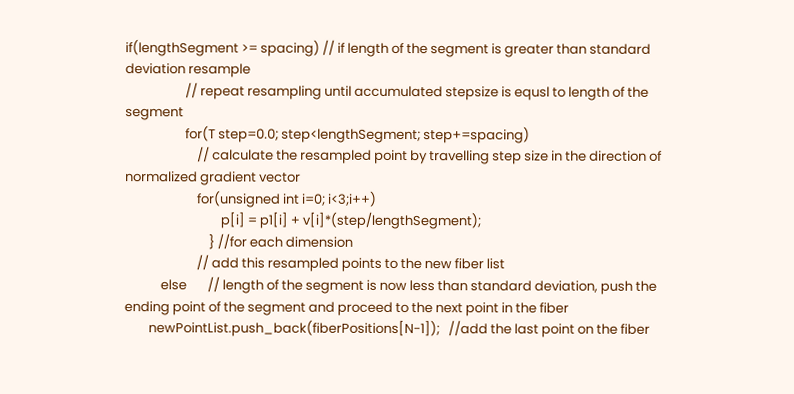if(lengthSegment >= spacing) // if length of the segment is greater than standard deviation resample
                    // repeat resampling until accumulated stepsize is equsl to length of the segment
                    for(T step=0.0; step<lengthSegment; step+=spacing)
                        // calculate the resampled point by travelling step size in the direction of normalized gradient vector
                        for(unsigned int i=0; i<3;i++)
                                p[i] = p1[i] + v[i]*(step/lengthSegment);
                            } //for each dimension
                        // add this resampled points to the new fiber list
            else       // length of the segment is now less than standard deviation, push the ending point of the segment and proceed to the next point in the fiber
        newPointList.push_back(fiberPositions[N-1]);   //add the last point on the fiber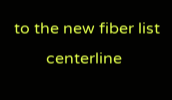to the new fiber list
        centerline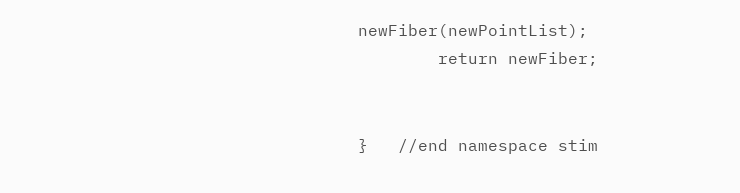newFiber(newPointList);
        return newFiber;


}   //end namespace stim